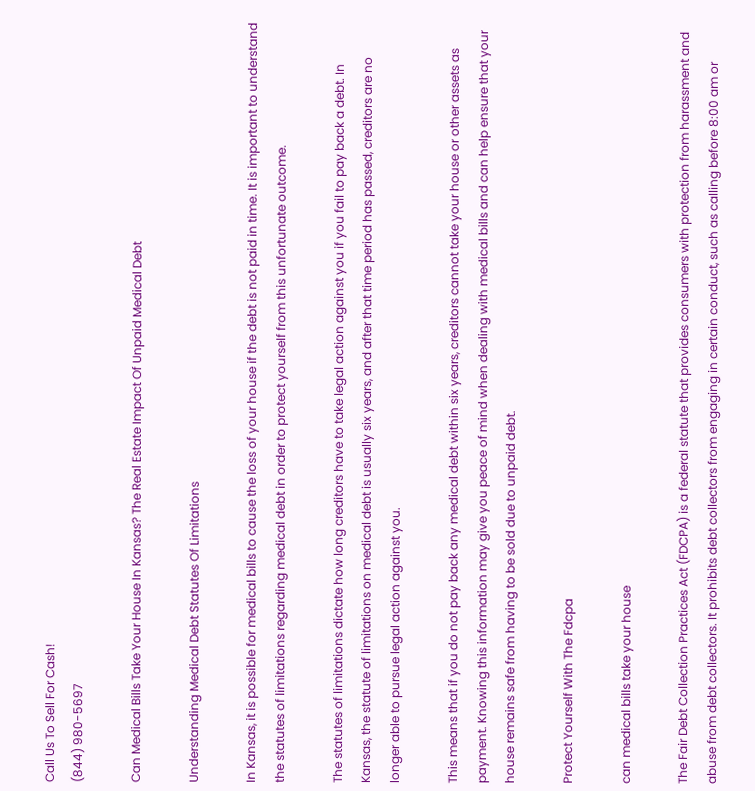Call Us To Sell For Cash!
(844) 980-5697

Can Medical Bills Take Your House In Kansas? The Real Estate Impact Of Unpaid Medical Debt

Understanding Medical Debt Statutes Of Limitations

In Kansas, it is possible for medical bills to cause the loss of your house if the debt is not paid in time. It is important to understand the statutes of limitations regarding medical debt in order to protect yourself from this unfortunate outcome.

The statutes of limitations dictate how long creditors have to take legal action against you if you fail to pay back a debt. In Kansas, the statute of limitations on medical debt is usually six years, and after that time period has passed, creditors are no longer able to pursue legal action against you.

This means that if you do not pay back any medical debt within six years, creditors cannot take your house or other assets as payment. Knowing this information may give you peace of mind when dealing with medical bills and can help ensure that your house remains safe from having to be sold due to unpaid debt.

Protect Yourself With The Fdcpa

can medical bills take your house

The Fair Debt Collection Practices Act (FDCPA) is a federal statute that provides consumers with protection from harassment and abuse from debt collectors. It prohibits debt collectors from engaging in certain conduct, such as calling before 8:00 am or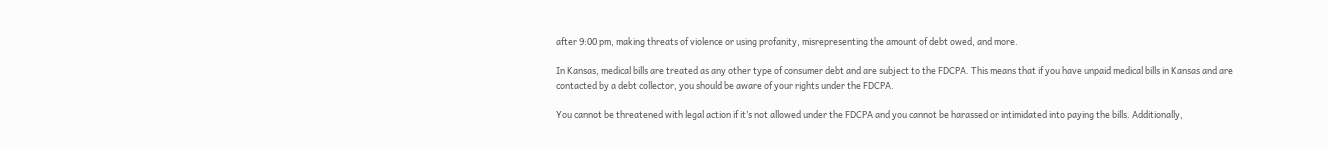after 9:00 pm, making threats of violence or using profanity, misrepresenting the amount of debt owed, and more.

In Kansas, medical bills are treated as any other type of consumer debt and are subject to the FDCPA. This means that if you have unpaid medical bills in Kansas and are contacted by a debt collector, you should be aware of your rights under the FDCPA.

You cannot be threatened with legal action if it’s not allowed under the FDCPA and you cannot be harassed or intimidated into paying the bills. Additionally,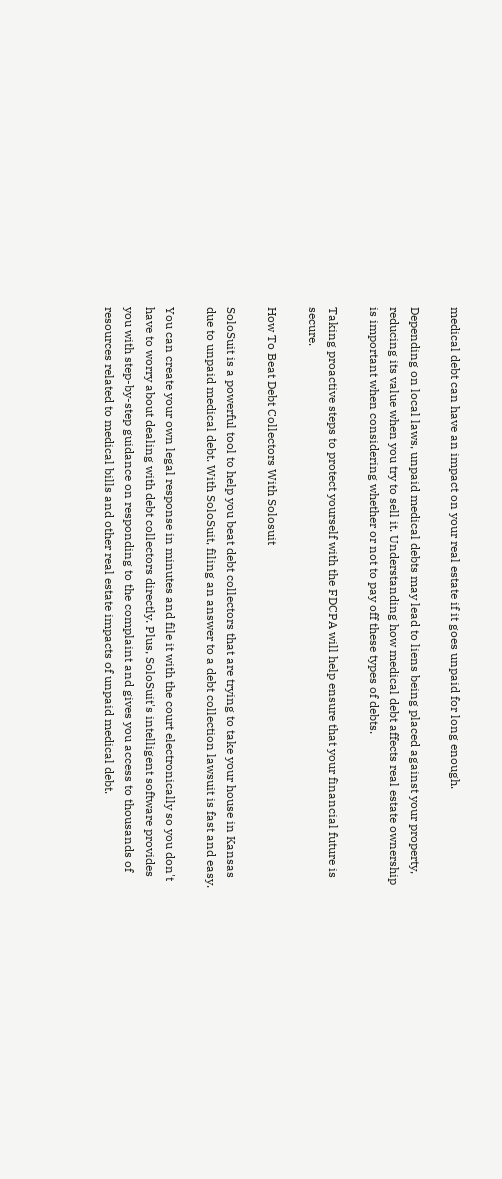medical debt can have an impact on your real estate if it goes unpaid for long enough.

Depending on local laws, unpaid medical debts may lead to liens being placed against your property, reducing its value when you try to sell it. Understanding how medical debt affects real estate ownership is important when considering whether or not to pay off these types of debts.

Taking proactive steps to protect yourself with the FDCPA will help ensure that your financial future is secure.

How To Beat Debt Collectors With Solosuit

SoloSuit is a powerful tool to help you beat debt collectors that are trying to take your house in Kansas due to unpaid medical debt. With SoloSuit, filing an answer to a debt collection lawsuit is fast and easy.

You can create your own legal response in minutes and file it with the court electronically so you don't have to worry about dealing with debt collectors directly. Plus, SoloSuit's intelligent software provides you with step-by-step guidance on responding to the complaint and gives you access to thousands of resources related to medical bills and other real estate impacts of unpaid medical debt.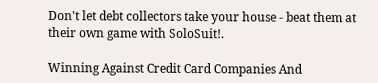Don't let debt collectors take your house - beat them at their own game with SoloSuit!.

Winning Against Credit Card Companies And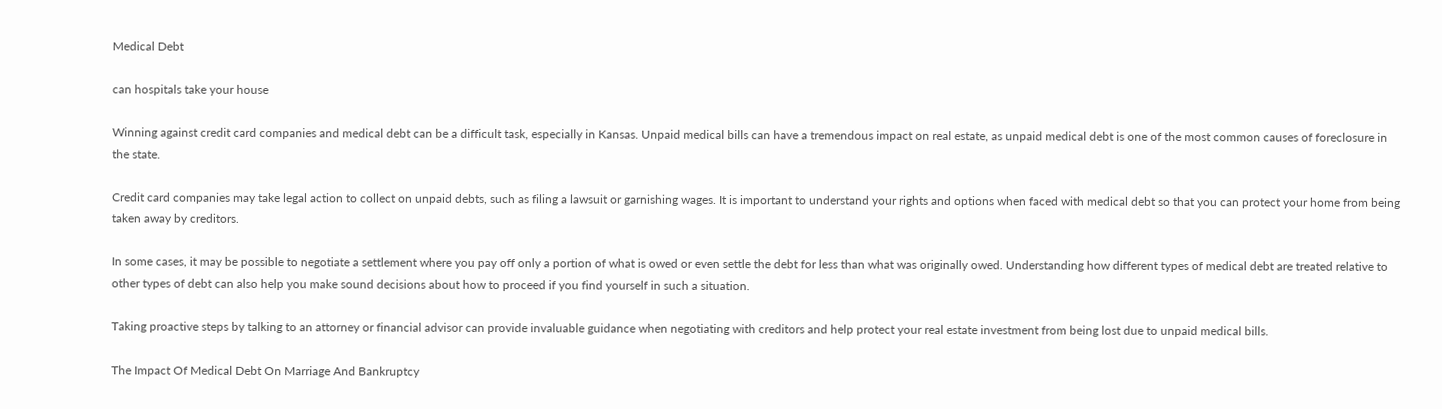Medical Debt

can hospitals take your house

Winning against credit card companies and medical debt can be a difficult task, especially in Kansas. Unpaid medical bills can have a tremendous impact on real estate, as unpaid medical debt is one of the most common causes of foreclosure in the state.

Credit card companies may take legal action to collect on unpaid debts, such as filing a lawsuit or garnishing wages. It is important to understand your rights and options when faced with medical debt so that you can protect your home from being taken away by creditors.

In some cases, it may be possible to negotiate a settlement where you pay off only a portion of what is owed or even settle the debt for less than what was originally owed. Understanding how different types of medical debt are treated relative to other types of debt can also help you make sound decisions about how to proceed if you find yourself in such a situation.

Taking proactive steps by talking to an attorney or financial advisor can provide invaluable guidance when negotiating with creditors and help protect your real estate investment from being lost due to unpaid medical bills.

The Impact Of Medical Debt On Marriage And Bankruptcy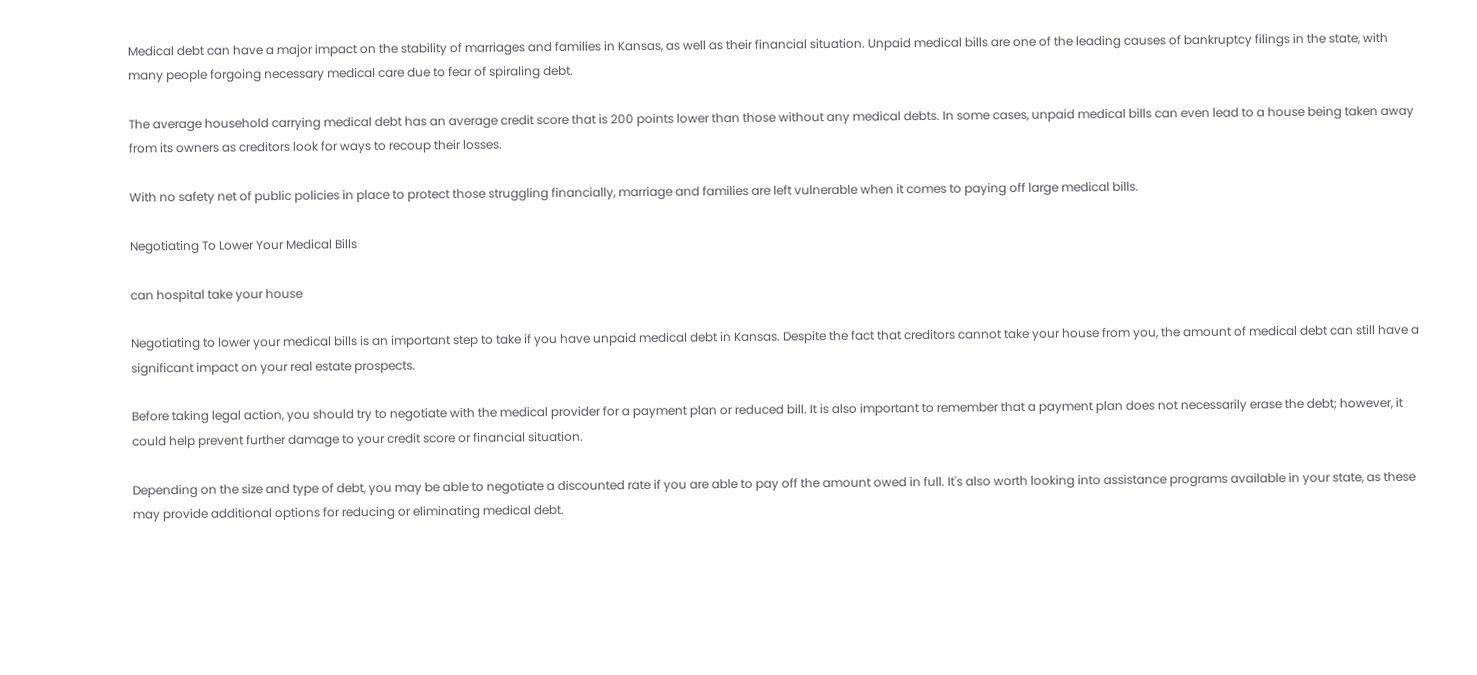Medical debt can have a major impact on the stability of marriages and families in Kansas, as well as their financial situation. Unpaid medical bills are one of the leading causes of bankruptcy filings in the state, with many people forgoing necessary medical care due to fear of spiraling debt.

The average household carrying medical debt has an average credit score that is 200 points lower than those without any medical debts. In some cases, unpaid medical bills can even lead to a house being taken away from its owners as creditors look for ways to recoup their losses.

With no safety net of public policies in place to protect those struggling financially, marriage and families are left vulnerable when it comes to paying off large medical bills.

Negotiating To Lower Your Medical Bills

can hospital take your house

Negotiating to lower your medical bills is an important step to take if you have unpaid medical debt in Kansas. Despite the fact that creditors cannot take your house from you, the amount of medical debt can still have a significant impact on your real estate prospects.

Before taking legal action, you should try to negotiate with the medical provider for a payment plan or reduced bill. It is also important to remember that a payment plan does not necessarily erase the debt; however, it could help prevent further damage to your credit score or financial situation.

Depending on the size and type of debt, you may be able to negotiate a discounted rate if you are able to pay off the amount owed in full. It's also worth looking into assistance programs available in your state, as these may provide additional options for reducing or eliminating medical debt.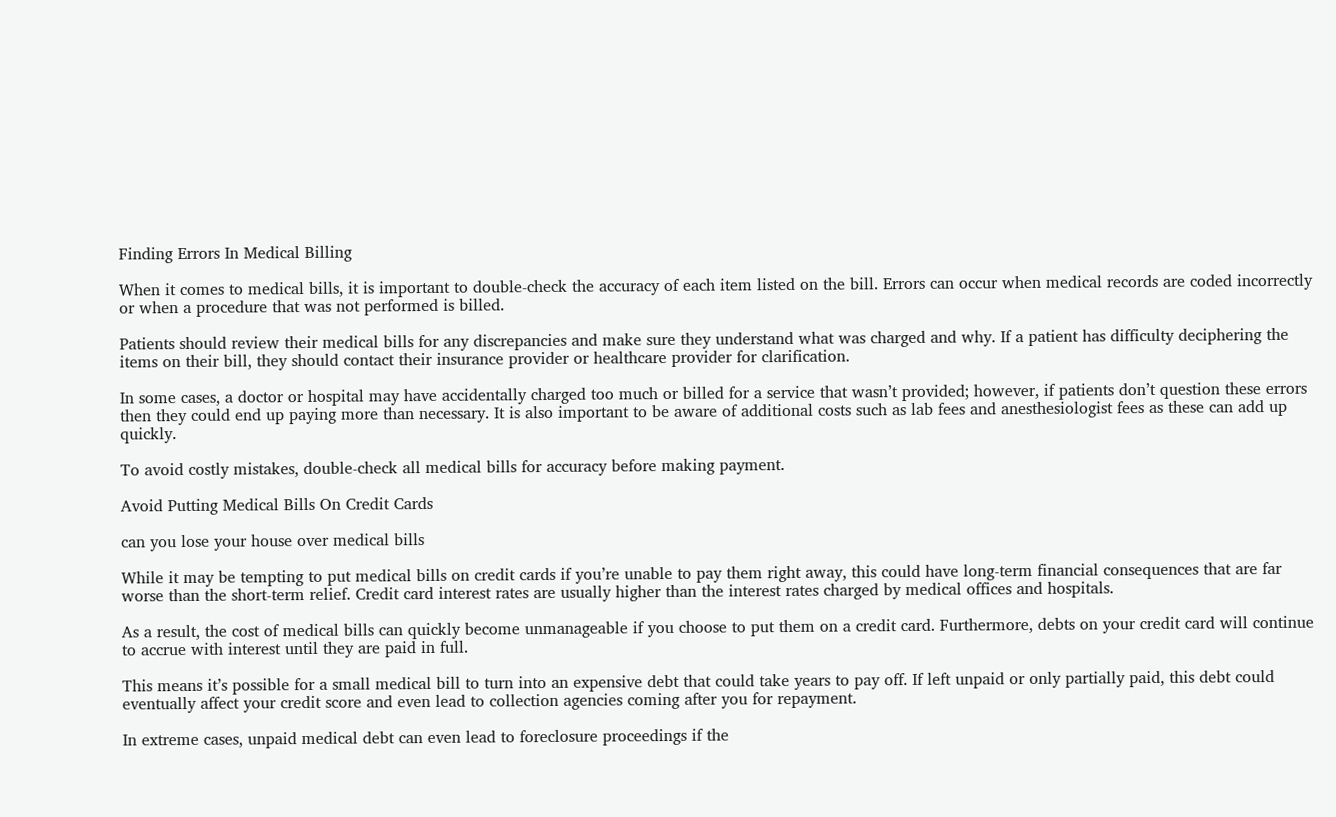Finding Errors In Medical Billing

When it comes to medical bills, it is important to double-check the accuracy of each item listed on the bill. Errors can occur when medical records are coded incorrectly or when a procedure that was not performed is billed.

Patients should review their medical bills for any discrepancies and make sure they understand what was charged and why. If a patient has difficulty deciphering the items on their bill, they should contact their insurance provider or healthcare provider for clarification.

In some cases, a doctor or hospital may have accidentally charged too much or billed for a service that wasn’t provided; however, if patients don’t question these errors then they could end up paying more than necessary. It is also important to be aware of additional costs such as lab fees and anesthesiologist fees as these can add up quickly.

To avoid costly mistakes, double-check all medical bills for accuracy before making payment.

Avoid Putting Medical Bills On Credit Cards

can you lose your house over medical bills

While it may be tempting to put medical bills on credit cards if you’re unable to pay them right away, this could have long-term financial consequences that are far worse than the short-term relief. Credit card interest rates are usually higher than the interest rates charged by medical offices and hospitals.

As a result, the cost of medical bills can quickly become unmanageable if you choose to put them on a credit card. Furthermore, debts on your credit card will continue to accrue with interest until they are paid in full.

This means it’s possible for a small medical bill to turn into an expensive debt that could take years to pay off. If left unpaid or only partially paid, this debt could eventually affect your credit score and even lead to collection agencies coming after you for repayment.

In extreme cases, unpaid medical debt can even lead to foreclosure proceedings if the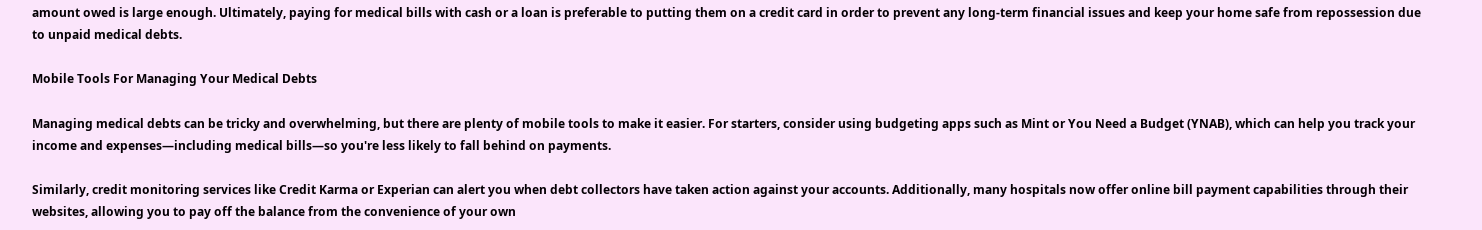amount owed is large enough. Ultimately, paying for medical bills with cash or a loan is preferable to putting them on a credit card in order to prevent any long-term financial issues and keep your home safe from repossession due to unpaid medical debts.

Mobile Tools For Managing Your Medical Debts

Managing medical debts can be tricky and overwhelming, but there are plenty of mobile tools to make it easier. For starters, consider using budgeting apps such as Mint or You Need a Budget (YNAB), which can help you track your income and expenses—including medical bills—so you're less likely to fall behind on payments.

Similarly, credit monitoring services like Credit Karma or Experian can alert you when debt collectors have taken action against your accounts. Additionally, many hospitals now offer online bill payment capabilities through their websites, allowing you to pay off the balance from the convenience of your own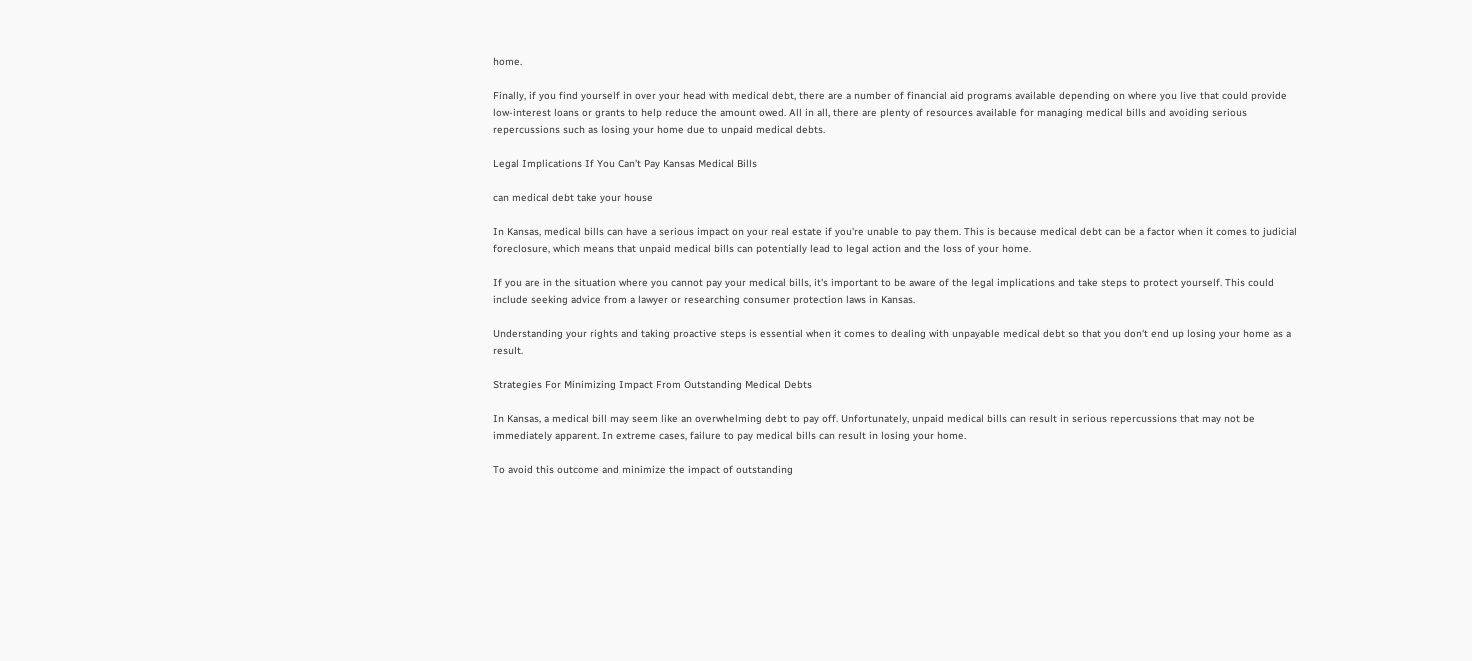home.

Finally, if you find yourself in over your head with medical debt, there are a number of financial aid programs available depending on where you live that could provide low-interest loans or grants to help reduce the amount owed. All in all, there are plenty of resources available for managing medical bills and avoiding serious repercussions such as losing your home due to unpaid medical debts.

Legal Implications If You Can't Pay Kansas Medical Bills

can medical debt take your house

In Kansas, medical bills can have a serious impact on your real estate if you're unable to pay them. This is because medical debt can be a factor when it comes to judicial foreclosure, which means that unpaid medical bills can potentially lead to legal action and the loss of your home.

If you are in the situation where you cannot pay your medical bills, it's important to be aware of the legal implications and take steps to protect yourself. This could include seeking advice from a lawyer or researching consumer protection laws in Kansas.

Understanding your rights and taking proactive steps is essential when it comes to dealing with unpayable medical debt so that you don't end up losing your home as a result.

Strategies For Minimizing Impact From Outstanding Medical Debts

In Kansas, a medical bill may seem like an overwhelming debt to pay off. Unfortunately, unpaid medical bills can result in serious repercussions that may not be immediately apparent. In extreme cases, failure to pay medical bills can result in losing your home.

To avoid this outcome and minimize the impact of outstanding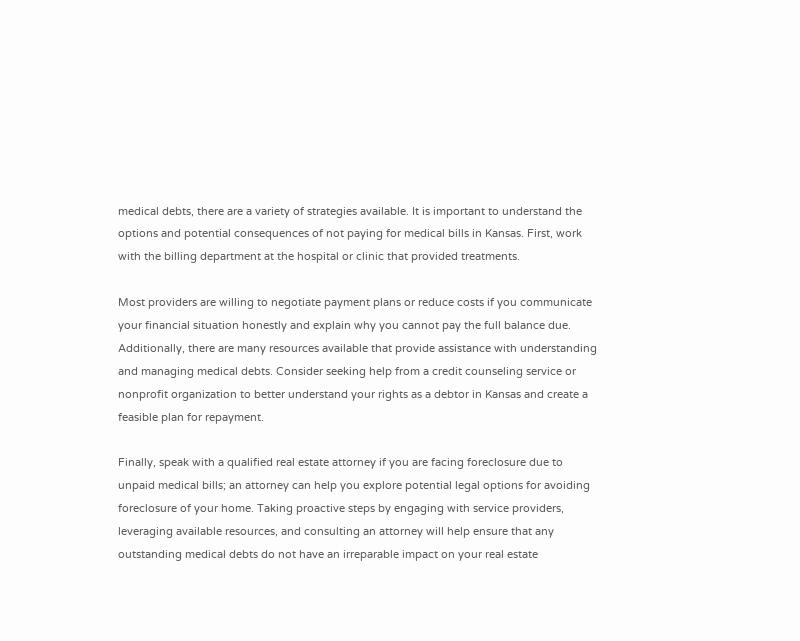medical debts, there are a variety of strategies available. It is important to understand the options and potential consequences of not paying for medical bills in Kansas. First, work with the billing department at the hospital or clinic that provided treatments.

Most providers are willing to negotiate payment plans or reduce costs if you communicate your financial situation honestly and explain why you cannot pay the full balance due. Additionally, there are many resources available that provide assistance with understanding and managing medical debts. Consider seeking help from a credit counseling service or nonprofit organization to better understand your rights as a debtor in Kansas and create a feasible plan for repayment.

Finally, speak with a qualified real estate attorney if you are facing foreclosure due to unpaid medical bills; an attorney can help you explore potential legal options for avoiding foreclosure of your home. Taking proactive steps by engaging with service providers, leveraging available resources, and consulting an attorney will help ensure that any outstanding medical debts do not have an irreparable impact on your real estate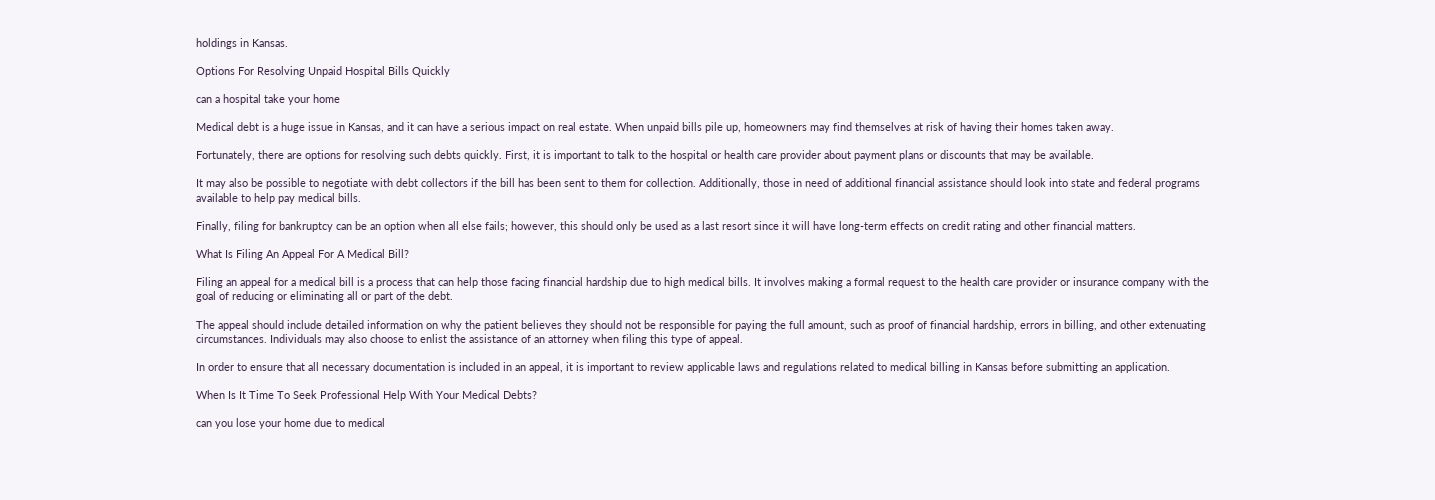holdings in Kansas.

Options For Resolving Unpaid Hospital Bills Quickly

can a hospital take your home

Medical debt is a huge issue in Kansas, and it can have a serious impact on real estate. When unpaid bills pile up, homeowners may find themselves at risk of having their homes taken away.

Fortunately, there are options for resolving such debts quickly. First, it is important to talk to the hospital or health care provider about payment plans or discounts that may be available.

It may also be possible to negotiate with debt collectors if the bill has been sent to them for collection. Additionally, those in need of additional financial assistance should look into state and federal programs available to help pay medical bills.

Finally, filing for bankruptcy can be an option when all else fails; however, this should only be used as a last resort since it will have long-term effects on credit rating and other financial matters.

What Is Filing An Appeal For A Medical Bill?

Filing an appeal for a medical bill is a process that can help those facing financial hardship due to high medical bills. It involves making a formal request to the health care provider or insurance company with the goal of reducing or eliminating all or part of the debt.

The appeal should include detailed information on why the patient believes they should not be responsible for paying the full amount, such as proof of financial hardship, errors in billing, and other extenuating circumstances. Individuals may also choose to enlist the assistance of an attorney when filing this type of appeal.

In order to ensure that all necessary documentation is included in an appeal, it is important to review applicable laws and regulations related to medical billing in Kansas before submitting an application.

When Is It Time To Seek Professional Help With Your Medical Debts?

can you lose your home due to medical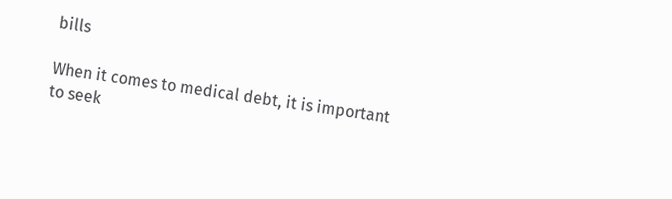bills

When it comes to medical debt, it is important to seek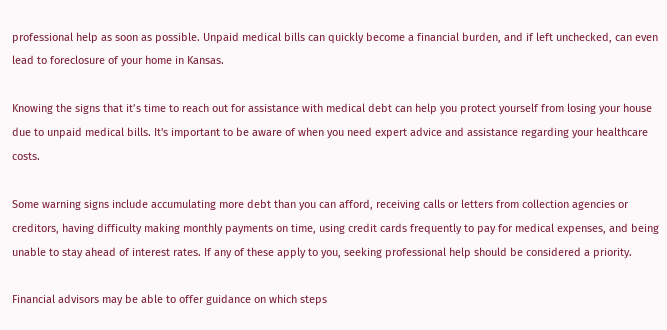professional help as soon as possible. Unpaid medical bills can quickly become a financial burden, and if left unchecked, can even lead to foreclosure of your home in Kansas.

Knowing the signs that it’s time to reach out for assistance with medical debt can help you protect yourself from losing your house due to unpaid medical bills. It's important to be aware of when you need expert advice and assistance regarding your healthcare costs.

Some warning signs include accumulating more debt than you can afford, receiving calls or letters from collection agencies or creditors, having difficulty making monthly payments on time, using credit cards frequently to pay for medical expenses, and being unable to stay ahead of interest rates. If any of these apply to you, seeking professional help should be considered a priority.

Financial advisors may be able to offer guidance on which steps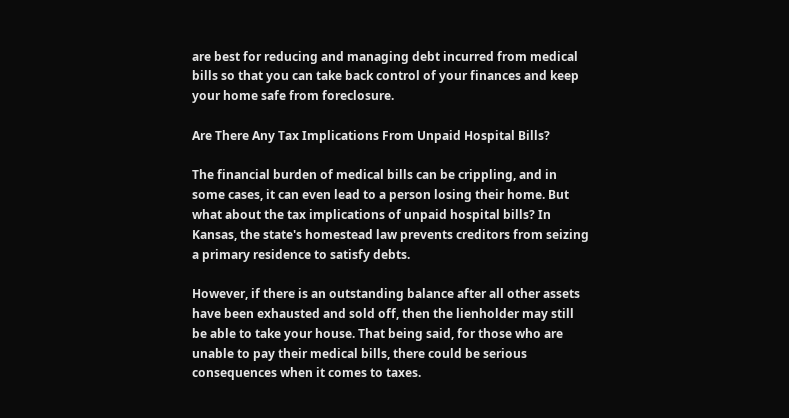are best for reducing and managing debt incurred from medical bills so that you can take back control of your finances and keep your home safe from foreclosure.

Are There Any Tax Implications From Unpaid Hospital Bills?

The financial burden of medical bills can be crippling, and in some cases, it can even lead to a person losing their home. But what about the tax implications of unpaid hospital bills? In Kansas, the state's homestead law prevents creditors from seizing a primary residence to satisfy debts.

However, if there is an outstanding balance after all other assets have been exhausted and sold off, then the lienholder may still be able to take your house. That being said, for those who are unable to pay their medical bills, there could be serious consequences when it comes to taxes.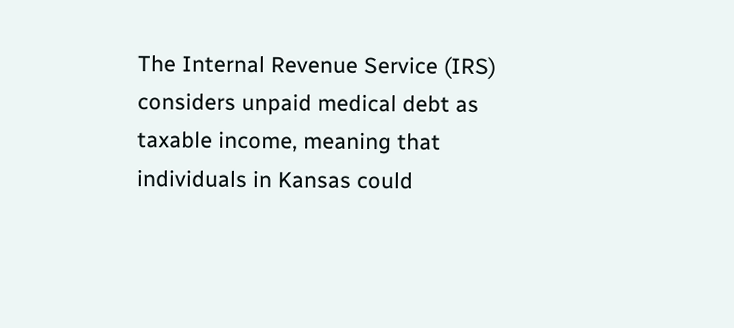The Internal Revenue Service (IRS) considers unpaid medical debt as taxable income, meaning that individuals in Kansas could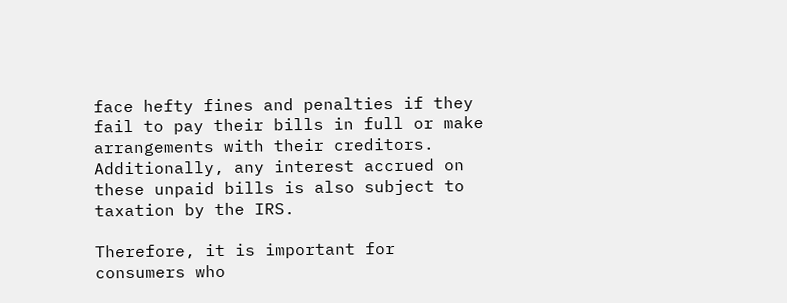face hefty fines and penalties if they fail to pay their bills in full or make arrangements with their creditors. Additionally, any interest accrued on these unpaid bills is also subject to taxation by the IRS.

Therefore, it is important for consumers who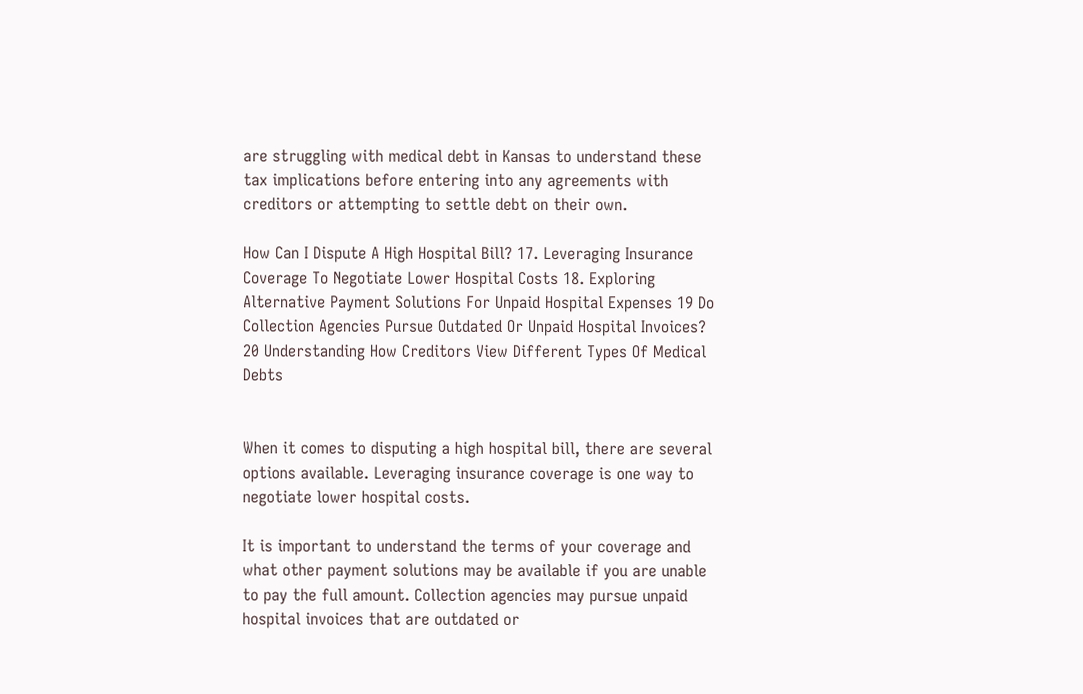are struggling with medical debt in Kansas to understand these tax implications before entering into any agreements with creditors or attempting to settle debt on their own.

How Can I Dispute A High Hospital Bill? 17. Leveraging Insurance Coverage To Negotiate Lower Hospital Costs 18. Exploring Alternative Payment Solutions For Unpaid Hospital Expenses 19 Do Collection Agencies Pursue Outdated Or Unpaid Hospital Invoices? 20 Understanding How Creditors View Different Types Of Medical Debts


When it comes to disputing a high hospital bill, there are several options available. Leveraging insurance coverage is one way to negotiate lower hospital costs.

It is important to understand the terms of your coverage and what other payment solutions may be available if you are unable to pay the full amount. Collection agencies may pursue unpaid hospital invoices that are outdated or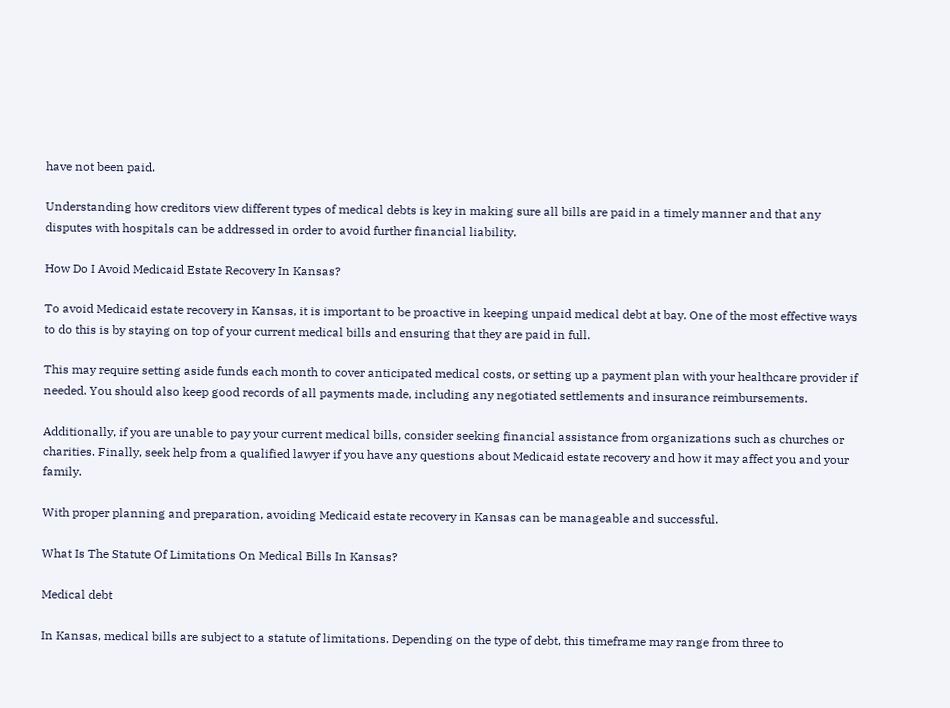have not been paid.

Understanding how creditors view different types of medical debts is key in making sure all bills are paid in a timely manner and that any disputes with hospitals can be addressed in order to avoid further financial liability.

How Do I Avoid Medicaid Estate Recovery In Kansas?

To avoid Medicaid estate recovery in Kansas, it is important to be proactive in keeping unpaid medical debt at bay. One of the most effective ways to do this is by staying on top of your current medical bills and ensuring that they are paid in full.

This may require setting aside funds each month to cover anticipated medical costs, or setting up a payment plan with your healthcare provider if needed. You should also keep good records of all payments made, including any negotiated settlements and insurance reimbursements.

Additionally, if you are unable to pay your current medical bills, consider seeking financial assistance from organizations such as churches or charities. Finally, seek help from a qualified lawyer if you have any questions about Medicaid estate recovery and how it may affect you and your family.

With proper planning and preparation, avoiding Medicaid estate recovery in Kansas can be manageable and successful.

What Is The Statute Of Limitations On Medical Bills In Kansas?

Medical debt

In Kansas, medical bills are subject to a statute of limitations. Depending on the type of debt, this timeframe may range from three to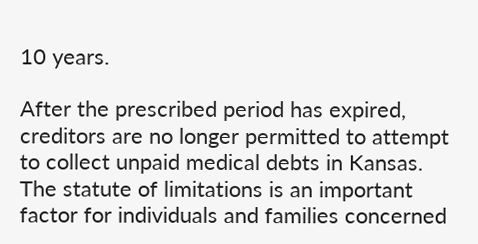10 years.

After the prescribed period has expired, creditors are no longer permitted to attempt to collect unpaid medical debts in Kansas. The statute of limitations is an important factor for individuals and families concerned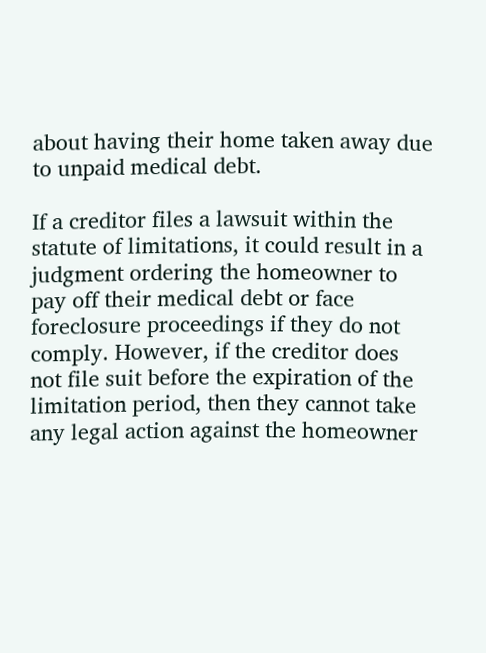about having their home taken away due to unpaid medical debt.

If a creditor files a lawsuit within the statute of limitations, it could result in a judgment ordering the homeowner to pay off their medical debt or face foreclosure proceedings if they do not comply. However, if the creditor does not file suit before the expiration of the limitation period, then they cannot take any legal action against the homeowner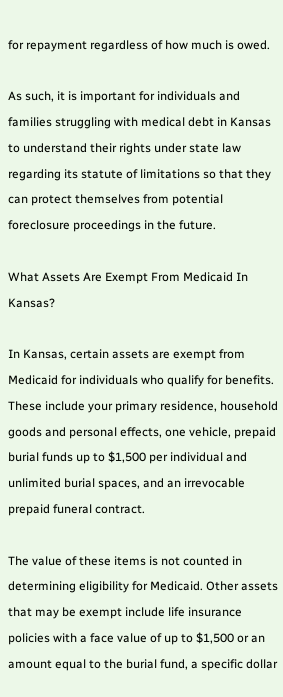for repayment regardless of how much is owed.

As such, it is important for individuals and families struggling with medical debt in Kansas to understand their rights under state law regarding its statute of limitations so that they can protect themselves from potential foreclosure proceedings in the future.

What Assets Are Exempt From Medicaid In Kansas?

In Kansas, certain assets are exempt from Medicaid for individuals who qualify for benefits. These include your primary residence, household goods and personal effects, one vehicle, prepaid burial funds up to $1,500 per individual and unlimited burial spaces, and an irrevocable prepaid funeral contract.

The value of these items is not counted in determining eligibility for Medicaid. Other assets that may be exempt include life insurance policies with a face value of up to $1,500 or an amount equal to the burial fund, a specific dollar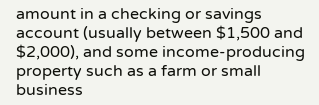amount in a checking or savings account (usually between $1,500 and $2,000), and some income-producing property such as a farm or small business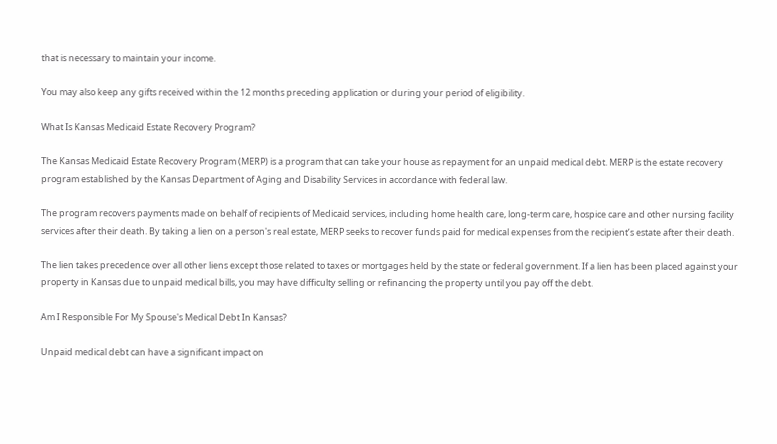that is necessary to maintain your income.

You may also keep any gifts received within the 12 months preceding application or during your period of eligibility.

What Is Kansas Medicaid Estate Recovery Program?

The Kansas Medicaid Estate Recovery Program (MERP) is a program that can take your house as repayment for an unpaid medical debt. MERP is the estate recovery program established by the Kansas Department of Aging and Disability Services in accordance with federal law.

The program recovers payments made on behalf of recipients of Medicaid services, including home health care, long-term care, hospice care and other nursing facility services after their death. By taking a lien on a person's real estate, MERP seeks to recover funds paid for medical expenses from the recipient’s estate after their death.

The lien takes precedence over all other liens except those related to taxes or mortgages held by the state or federal government. If a lien has been placed against your property in Kansas due to unpaid medical bills, you may have difficulty selling or refinancing the property until you pay off the debt.

Am I Responsible For My Spouse's Medical Debt In Kansas?

Unpaid medical debt can have a significant impact on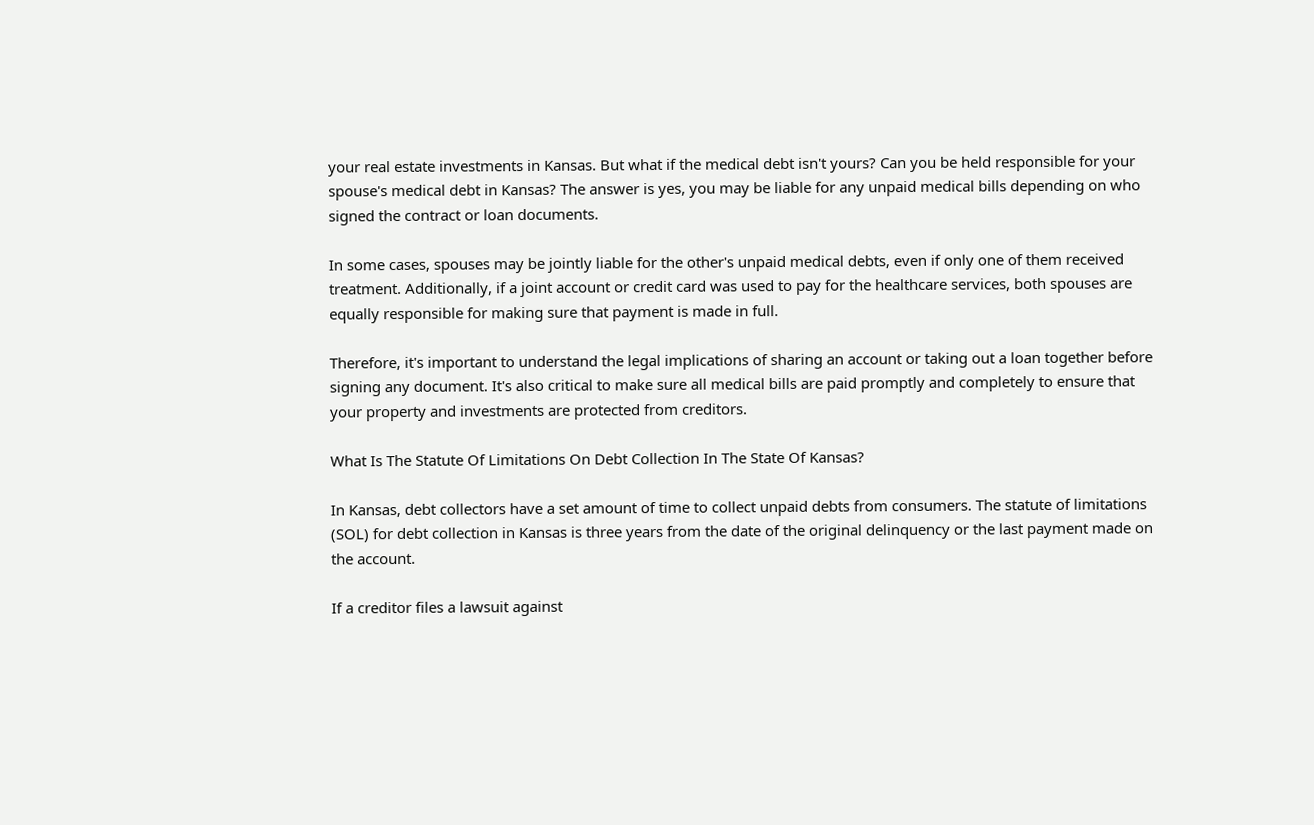your real estate investments in Kansas. But what if the medical debt isn't yours? Can you be held responsible for your spouse's medical debt in Kansas? The answer is yes, you may be liable for any unpaid medical bills depending on who signed the contract or loan documents.

In some cases, spouses may be jointly liable for the other's unpaid medical debts, even if only one of them received treatment. Additionally, if a joint account or credit card was used to pay for the healthcare services, both spouses are equally responsible for making sure that payment is made in full.

Therefore, it's important to understand the legal implications of sharing an account or taking out a loan together before signing any document. It's also critical to make sure all medical bills are paid promptly and completely to ensure that your property and investments are protected from creditors.

What Is The Statute Of Limitations On Debt Collection In The State Of Kansas?

In Kansas, debt collectors have a set amount of time to collect unpaid debts from consumers. The statute of limitations (SOL) for debt collection in Kansas is three years from the date of the original delinquency or the last payment made on the account.

If a creditor files a lawsuit against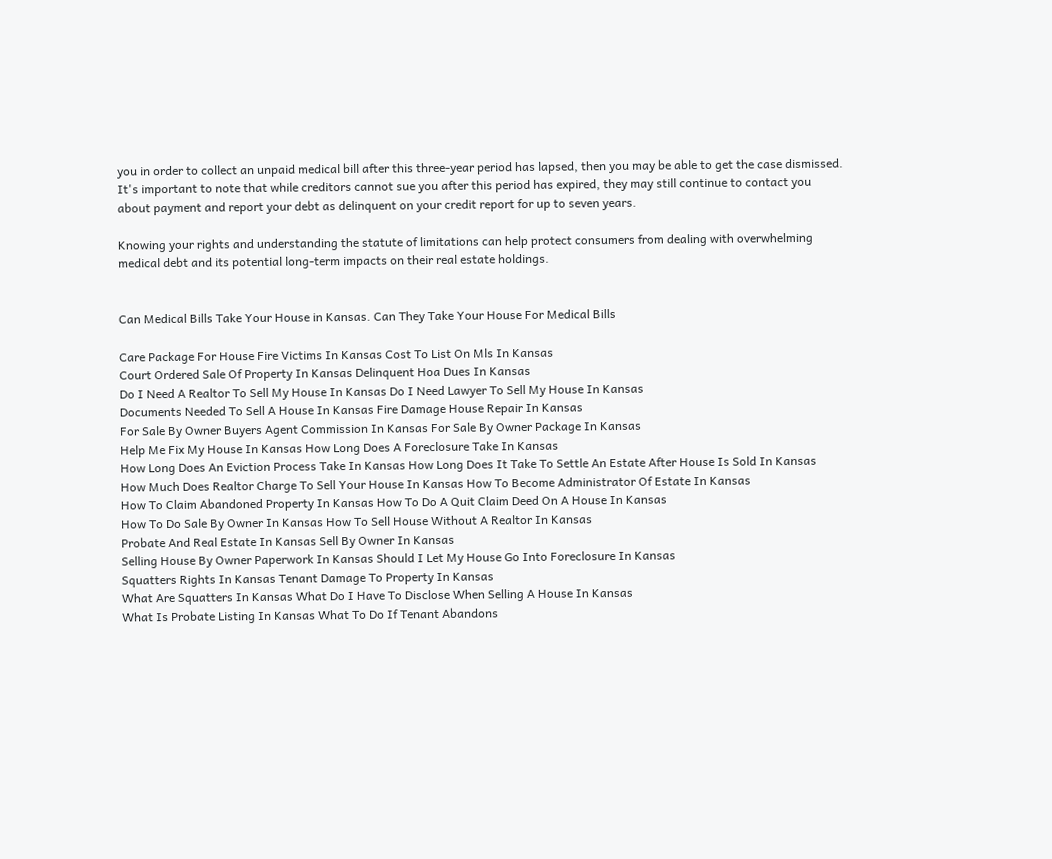you in order to collect an unpaid medical bill after this three-year period has lapsed, then you may be able to get the case dismissed. It's important to note that while creditors cannot sue you after this period has expired, they may still continue to contact you about payment and report your debt as delinquent on your credit report for up to seven years.

Knowing your rights and understanding the statute of limitations can help protect consumers from dealing with overwhelming medical debt and its potential long-term impacts on their real estate holdings.


Can Medical Bills Take Your House in Kansas. Can They Take Your House For Medical Bills

Care Package For House Fire Victims In Kansas Cost To List On Mls In Kansas
Court Ordered Sale Of Property In Kansas Delinquent Hoa Dues In Kansas
Do I Need A Realtor To Sell My House In Kansas Do I Need Lawyer To Sell My House In Kansas
Documents Needed To Sell A House In Kansas Fire Damage House Repair In Kansas
For Sale By Owner Buyers Agent Commission In Kansas For Sale By Owner Package In Kansas
Help Me Fix My House In Kansas How Long Does A Foreclosure Take In Kansas
How Long Does An Eviction Process Take In Kansas How Long Does It Take To Settle An Estate After House Is Sold In Kansas
How Much Does Realtor Charge To Sell Your House In Kansas How To Become Administrator Of Estate In Kansas
How To Claim Abandoned Property In Kansas How To Do A Quit Claim Deed On A House In Kansas
How To Do Sale By Owner In Kansas How To Sell House Without A Realtor In Kansas
Probate And Real Estate In Kansas Sell By Owner In Kansas
Selling House By Owner Paperwork In Kansas Should I Let My House Go Into Foreclosure In Kansas
Squatters Rights In Kansas Tenant Damage To Property In Kansas
What Are Squatters In Kansas What Do I Have To Disclose When Selling A House In Kansas
What Is Probate Listing In Kansas What To Do If Tenant Abandons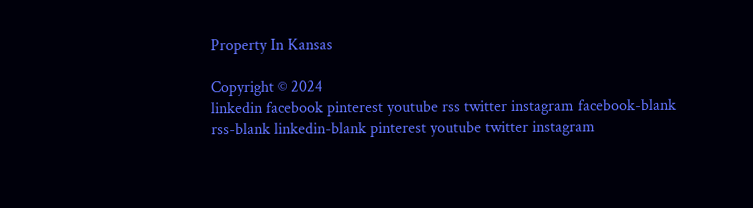Property In Kansas

Copyright © 2024
linkedin facebook pinterest youtube rss twitter instagram facebook-blank rss-blank linkedin-blank pinterest youtube twitter instagram